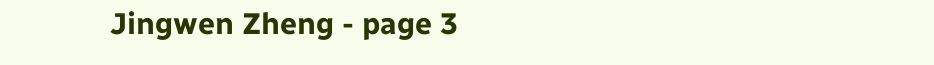Jingwen Zheng - page 3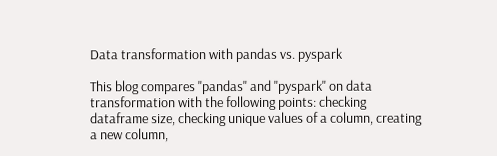Data transformation with pandas vs. pyspark

This blog compares "pandas" and "pyspark" on data transformation with the following points: checking dataframe size, checking unique values of a column, creating a new column,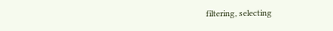filtering, selecting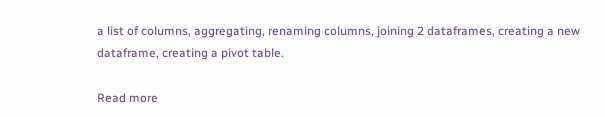a list of columns, aggregating, renaming columns, joining 2 dataframes, creating a new dataframe, creating a pivot table.

Read more